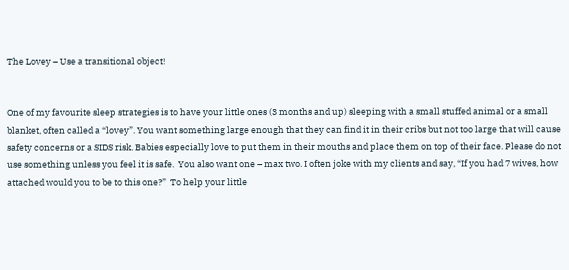The Lovey – Use a transitional object!


One of my favourite sleep strategies is to have your little ones (3 months and up) sleeping with a small stuffed animal or a small blanket, often called a “lovey”. You want something large enough that they can find it in their cribs but not too large that will cause safety concerns or a SIDS risk. Babies especially love to put them in their mouths and place them on top of their face. Please do not use something unless you feel it is safe.  You also want one – max two. I often joke with my clients and say, “If you had 7 wives, how attached would you to be to this one?”  To help your little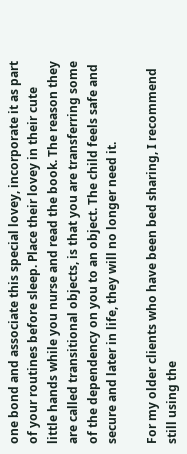one bond and associate this special lovey, incorporate it as part of your routines before sleep. Place their lovey in their cute little hands while you nurse and read the book. The reason they are called transitional objects, is that you are transferring some of the dependency on you to an object. The child feels safe and secure and later in life, they will no longer need it.

For my older clients who have been bed sharing, I recommend still using the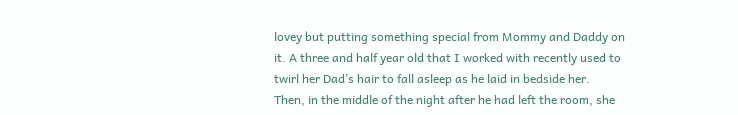lovey but putting something special from Mommy and Daddy on it. A three and half year old that I worked with recently used to twirl her Dad’s hair to fall asleep as he laid in bedside her.  Then, in the middle of the night after he had left the room, she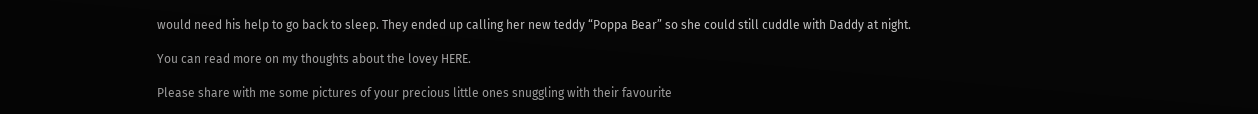would need his help to go back to sleep. They ended up calling her new teddy “Poppa Bear” so she could still cuddle with Daddy at night.

You can read more on my thoughts about the lovey HERE.

Please share with me some pictures of your precious little ones snuggling with their favourite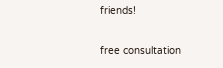friends!

free consultation